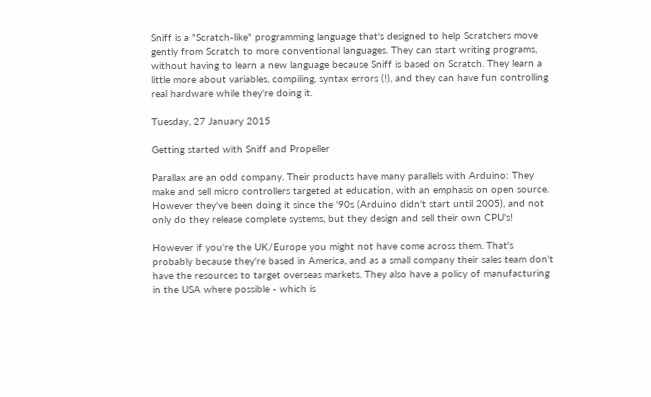Sniff is a "Scratch-like" programming language that's designed to help Scratchers move gently from Scratch to more conventional languages. They can start writing programs, without having to learn a new language because Sniff is based on Scratch. They learn a little more about variables, compiling, syntax errors (!), and they can have fun controlling real hardware while they're doing it.

Tuesday, 27 January 2015

Getting started with Sniff and Propeller

Parallax are an odd company. Their products have many parallels with Arduino: They make and sell micro controllers targeted at education, with an emphasis on open source. However they've been doing it since the '90s (Arduino didn't start until 2005), and not only do they release complete systems, but they design and sell their own CPU's!

However if you're the UK/Europe you might not have come across them. That's probably because they're based in America, and as a small company their sales team don't have the resources to target overseas markets. They also have a policy of manufacturing in the USA where possible - which is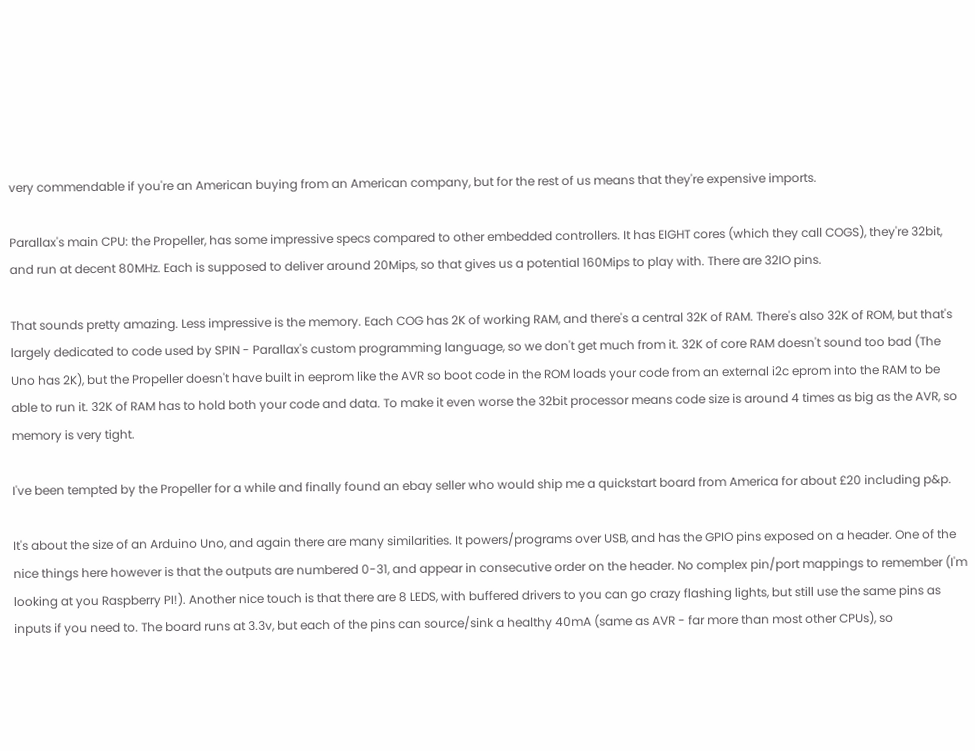very commendable if you're an American buying from an American company, but for the rest of us means that they're expensive imports.

Parallax's main CPU: the Propeller, has some impressive specs compared to other embedded controllers. It has EIGHT cores (which they call COGS), they're 32bit, and run at decent 80MHz. Each is supposed to deliver around 20Mips, so that gives us a potential 160Mips to play with. There are 32IO pins.

That sounds pretty amazing. Less impressive is the memory. Each COG has 2K of working RAM, and there's a central 32K of RAM. There's also 32K of ROM, but that's largely dedicated to code used by SPIN - Parallax's custom programming language, so we don't get much from it. 32K of core RAM doesn't sound too bad (The Uno has 2K), but the Propeller doesn't have built in eeprom like the AVR so boot code in the ROM loads your code from an external i2c eprom into the RAM to be able to run it. 32K of RAM has to hold both your code and data. To make it even worse the 32bit processor means code size is around 4 times as big as the AVR, so memory is very tight.

I've been tempted by the Propeller for a while and finally found an ebay seller who would ship me a quickstart board from America for about £20 including p&p.

It's about the size of an Arduino Uno, and again there are many similarities. It powers/programs over USB, and has the GPIO pins exposed on a header. One of the nice things here however is that the outputs are numbered 0-31, and appear in consecutive order on the header. No complex pin/port mappings to remember (I'm looking at you Raspberry PI!). Another nice touch is that there are 8 LEDS, with buffered drivers to you can go crazy flashing lights, but still use the same pins as inputs if you need to. The board runs at 3.3v, but each of the pins can source/sink a healthy 40mA (same as AVR - far more than most other CPUs), so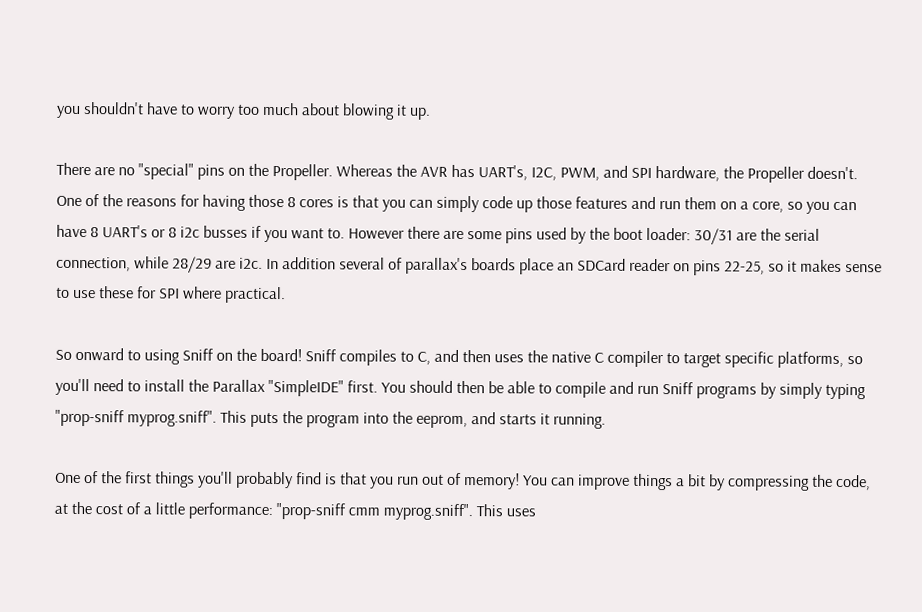you shouldn't have to worry too much about blowing it up.

There are no "special" pins on the Propeller. Whereas the AVR has UART's, I2C, PWM, and SPI hardware, the Propeller doesn't. One of the reasons for having those 8 cores is that you can simply code up those features and run them on a core, so you can have 8 UART's or 8 i2c busses if you want to. However there are some pins used by the boot loader: 30/31 are the serial connection, while 28/29 are i2c. In addition several of parallax's boards place an SDCard reader on pins 22-25, so it makes sense to use these for SPI where practical.

So onward to using Sniff on the board! Sniff compiles to C, and then uses the native C compiler to target specific platforms, so you'll need to install the Parallax "SimpleIDE" first. You should then be able to compile and run Sniff programs by simply typing "prop-sniff myprog.sniff". This puts the program into the eeprom, and starts it running.

One of the first things you'll probably find is that you run out of memory! You can improve things a bit by compressing the code, at the cost of a little performance: "prop-sniff cmm myprog.sniff". This uses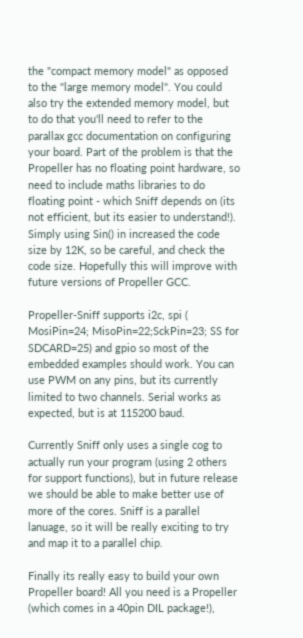the "compact memory model" as opposed to the "large memory model". You could also try the extended memory model, but to do that you'll need to refer to the parallax gcc documentation on configuring your board. Part of the problem is that the Propeller has no floating point hardware, so need to include maths libraries to do floating point - which Sniff depends on (its not efficient, but its easier to understand!). Simply using Sin() in increased the code size by 12K, so be careful, and check the code size. Hopefully this will improve with future versions of Propeller GCC.

Propeller-Sniff supports i2c, spi ( MosiPin=24; MisoPin=22;SckPin=23; SS for SDCARD=25) and gpio so most of the embedded examples should work. You can use PWM on any pins, but its currently limited to two channels. Serial works as expected, but is at 115200 baud.

Currently Sniff only uses a single cog to actually run your program (using 2 others for support functions), but in future release we should be able to make better use of more of the cores. Sniff is a parallel lanuage, so it will be really exciting to try and map it to a parallel chip.

Finally its really easy to build your own Propeller board! All you need is a Propeller (which comes in a 40pin DIL package!),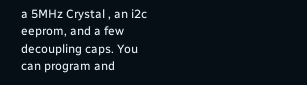a 5MHz Crystal , an i2c eeprom, and a few decoupling caps. You can program and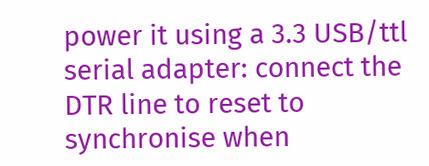power it using a 3.3 USB/ttl serial adapter: connect the DTR line to reset to synchronise when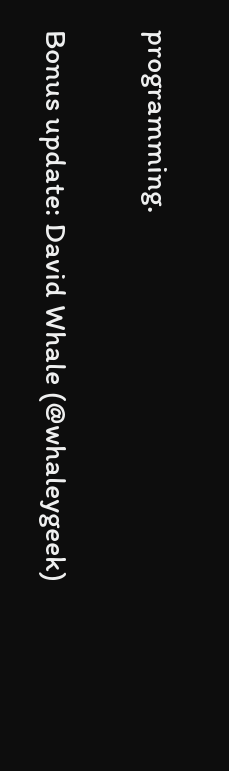programming.

Bonus update: David Whale (@whaleygeek)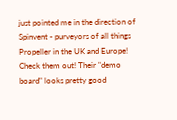just pointed me in the direction of Spinvent - purveyors of all things Propeller in the UK and Europe! Check them out! Their "demo board" looks pretty good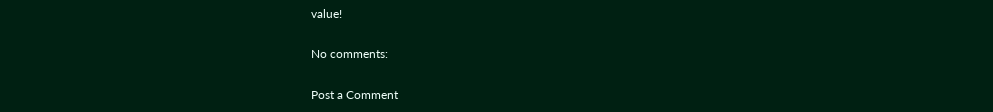value!

No comments:

Post a Comment